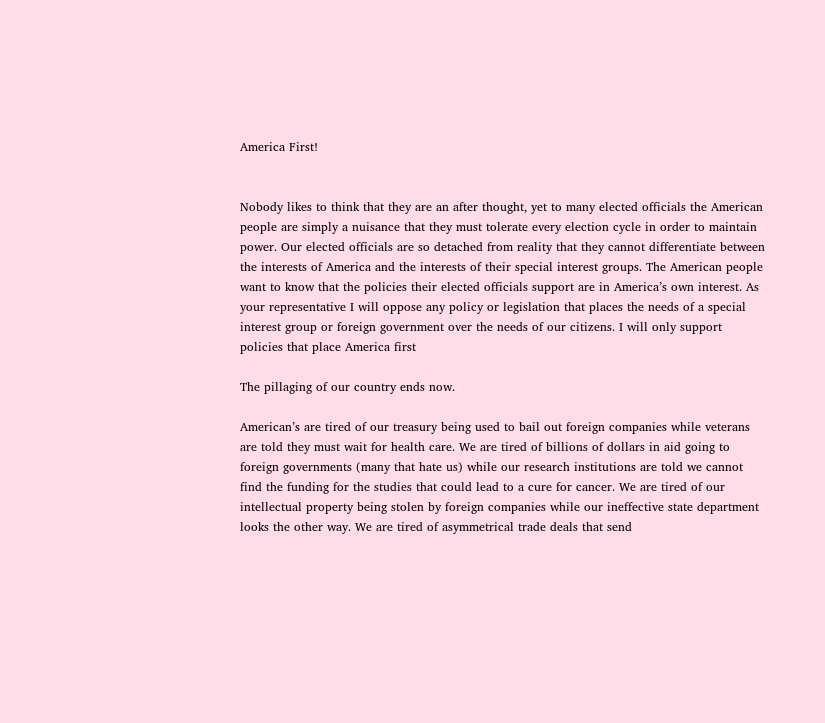America First!


Nobody likes to think that they are an after thought, yet to many elected officials the American people are simply a nuisance that they must tolerate every election cycle in order to maintain power. Our elected officials are so detached from reality that they cannot differentiate between the interests of America and the interests of their special interest groups. The American people want to know that the policies their elected officials support are in America’s own interest. As your representative I will oppose any policy or legislation that places the needs of a special interest group or foreign government over the needs of our citizens. I will only support policies that place America first

The pillaging of our country ends now.

American’s are tired of our treasury being used to bail out foreign companies while veterans are told they must wait for health care. We are tired of billions of dollars in aid going to foreign governments (many that hate us) while our research institutions are told we cannot find the funding for the studies that could lead to a cure for cancer. We are tired of our intellectual property being stolen by foreign companies while our ineffective state department looks the other way. We are tired of asymmetrical trade deals that send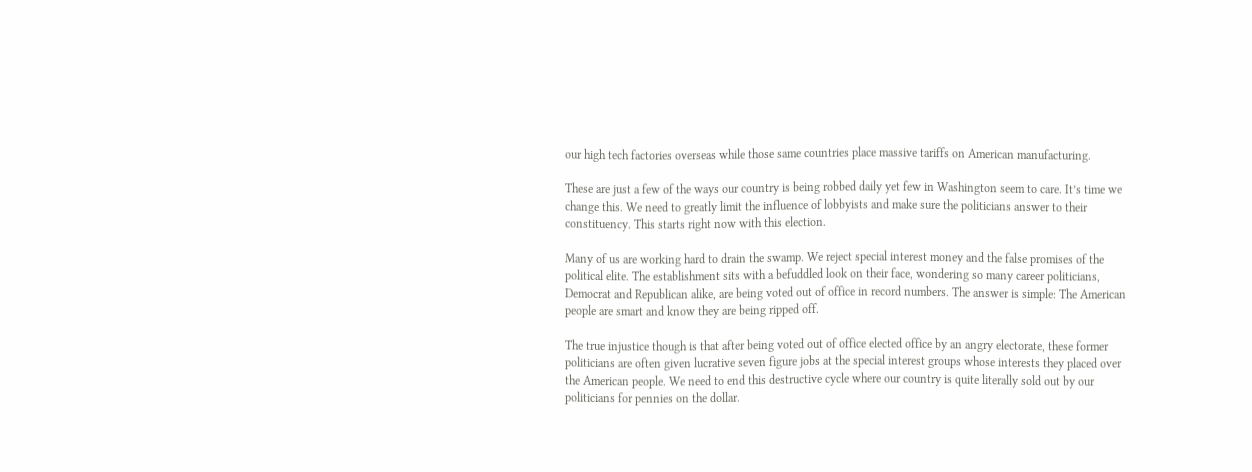our high tech factories overseas while those same countries place massive tariffs on American manufacturing.

These are just a few of the ways our country is being robbed daily yet few in Washington seem to care. It’s time we change this. We need to greatly limit the influence of lobbyists and make sure the politicians answer to their constituency. This starts right now with this election.

Many of us are working hard to drain the swamp. We reject special interest money and the false promises of the political elite. The establishment sits with a befuddled look on their face, wondering so many career politicians, Democrat and Republican alike, are being voted out of office in record numbers. The answer is simple: The American people are smart and know they are being ripped off.

The true injustice though is that after being voted out of office elected office by an angry electorate, these former politicians are often given lucrative seven figure jobs at the special interest groups whose interests they placed over the American people. We need to end this destructive cycle where our country is quite literally sold out by our politicians for pennies on the dollar.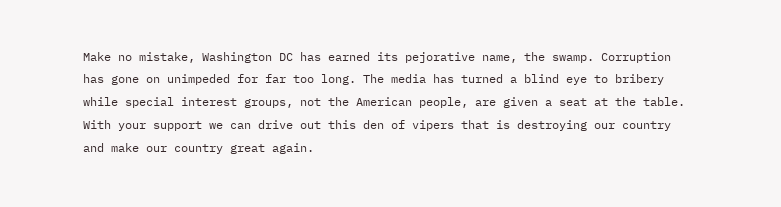Make no mistake, Washington DC has earned its pejorative name, the swamp. Corruption has gone on unimpeded for far too long. The media has turned a blind eye to bribery while special interest groups, not the American people, are given a seat at the table. With your support we can drive out this den of vipers that is destroying our country and make our country great again.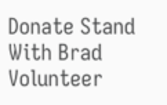Donate Stand With Brad Volunteer